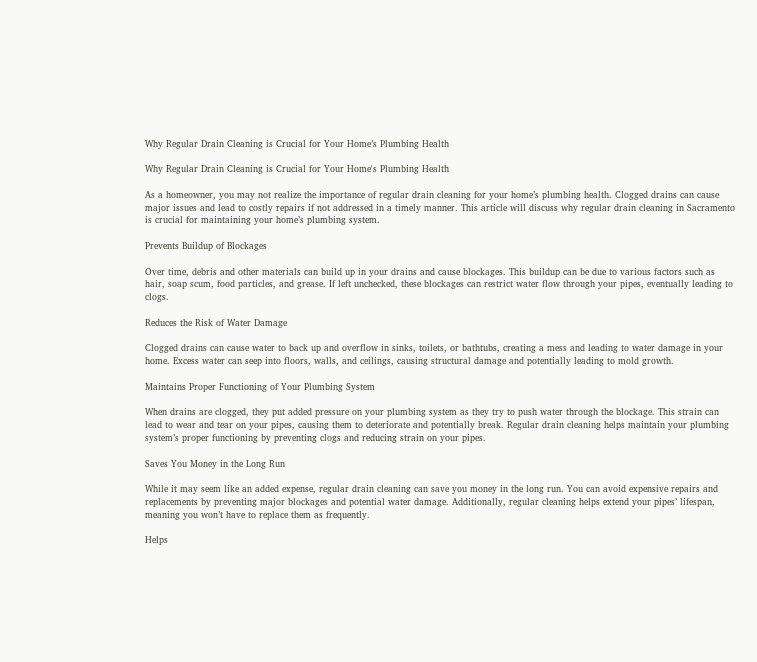Why Regular Drain Cleaning is Crucial for Your Home’s Plumbing Health

Why Regular Drain Cleaning is Crucial for Your Home's Plumbing Health

As a homeowner, you may not realize the importance of regular drain cleaning for your home’s plumbing health. Clogged drains can cause major issues and lead to costly repairs if not addressed in a timely manner. This article will discuss why regular drain cleaning in Sacramento is crucial for maintaining your home’s plumbing system.

Prevents Buildup of Blockages

Over time, debris and other materials can build up in your drains and cause blockages. This buildup can be due to various factors such as hair, soap scum, food particles, and grease. If left unchecked, these blockages can restrict water flow through your pipes, eventually leading to clogs.

Reduces the Risk of Water Damage

Clogged drains can cause water to back up and overflow in sinks, toilets, or bathtubs, creating a mess and leading to water damage in your home. Excess water can seep into floors, walls, and ceilings, causing structural damage and potentially leading to mold growth.

Maintains Proper Functioning of Your Plumbing System

When drains are clogged, they put added pressure on your plumbing system as they try to push water through the blockage. This strain can lead to wear and tear on your pipes, causing them to deteriorate and potentially break. Regular drain cleaning helps maintain your plumbing system’s proper functioning by preventing clogs and reducing strain on your pipes.

Saves You Money in the Long Run

While it may seem like an added expense, regular drain cleaning can save you money in the long run. You can avoid expensive repairs and replacements by preventing major blockages and potential water damage. Additionally, regular cleaning helps extend your pipes’ lifespan, meaning you won’t have to replace them as frequently.

Helps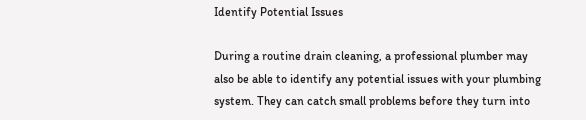Identify Potential Issues

During a routine drain cleaning, a professional plumber may also be able to identify any potential issues with your plumbing system. They can catch small problems before they turn into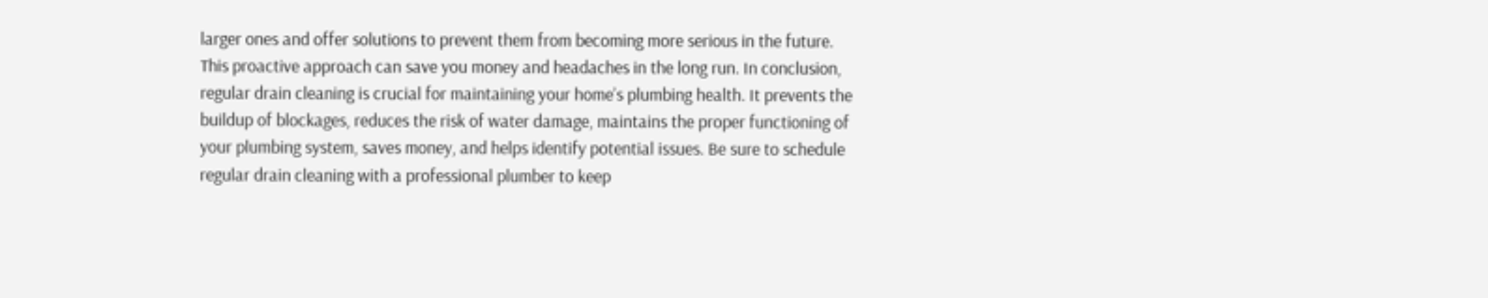larger ones and offer solutions to prevent them from becoming more serious in the future. This proactive approach can save you money and headaches in the long run. In conclusion, regular drain cleaning is crucial for maintaining your home’s plumbing health. It prevents the buildup of blockages, reduces the risk of water damage, maintains the proper functioning of your plumbing system, saves money, and helps identify potential issues. Be sure to schedule regular drain cleaning with a professional plumber to keep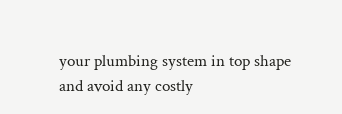your plumbing system in top shape and avoid any costly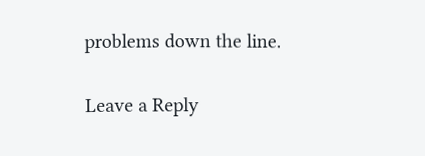problems down the line.

Leave a Reply